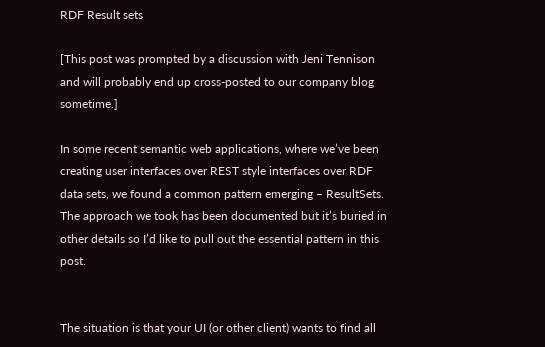RDF Result sets

[This post was prompted by a discussion with Jeni Tennison and will probably end up cross-posted to our company blog sometime.]

In some recent semantic web applications, where we’ve been creating user interfaces over REST style interfaces over RDF data sets, we found a common pattern emerging – ResultSets. The approach we took has been documented but it’s buried in other details so I’d like to pull out the essential pattern in this post.


The situation is that your UI (or other client) wants to find all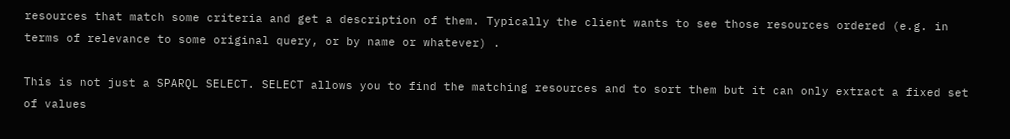resources that match some criteria and get a description of them. Typically the client wants to see those resources ordered (e.g. in terms of relevance to some original query, or by name or whatever) .

This is not just a SPARQL SELECT. SELECT allows you to find the matching resources and to sort them but it can only extract a fixed set of values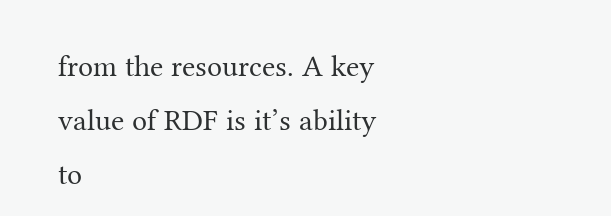from the resources. A key value of RDF is it’s ability to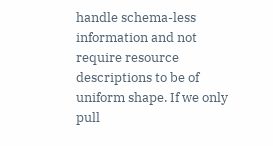handle schema-less information and not require resource descriptions to be of uniform shape. If we only pull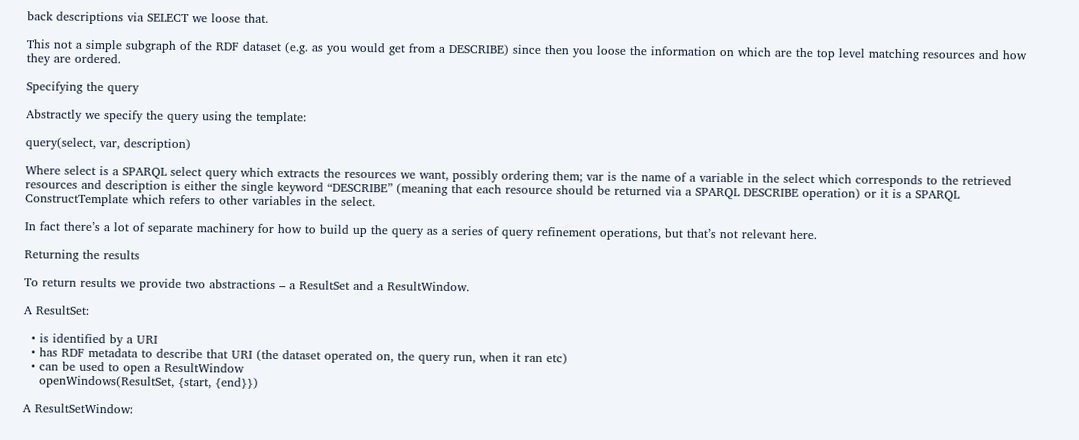back descriptions via SELECT we loose that.

This not a simple subgraph of the RDF dataset (e.g. as you would get from a DESCRIBE) since then you loose the information on which are the top level matching resources and how they are ordered.

Specifying the query

Abstractly we specify the query using the template:

query(select, var, description)

Where select is a SPARQL select query which extracts the resources we want, possibly ordering them; var is the name of a variable in the select which corresponds to the retrieved resources and description is either the single keyword “DESCRIBE” (meaning that each resource should be returned via a SPARQL DESCRIBE operation) or it is a SPARQL ConstructTemplate which refers to other variables in the select.

In fact there’s a lot of separate machinery for how to build up the query as a series of query refinement operations, but that’s not relevant here.

Returning the results

To return results we provide two abstractions – a ResultSet and a ResultWindow.

A ResultSet:

  • is identified by a URI
  • has RDF metadata to describe that URI (the dataset operated on, the query run, when it ran etc)
  • can be used to open a ResultWindow
    openWindows(ResultSet, {start, {end}})

A ResultSetWindow: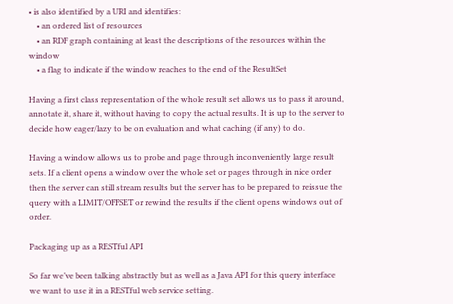• is also identified by a URI and identifies:
    • an ordered list of resources
    • an RDF graph containing at least the descriptions of the resources within the window
    • a flag to indicate if the window reaches to the end of the ResultSet

Having a first class representation of the whole result set allows us to pass it around, annotate it, share it, without having to copy the actual results. It is up to the server to decide how eager/lazy to be on evaluation and what caching (if any) to do.

Having a window allows us to probe and page through inconveniently large result sets. If a client opens a window over the whole set or pages through in nice order then the server can still stream results but the server has to be prepared to reissue the query with a LIMIT/OFFSET or rewind the results if the client opens windows out of order.

Packaging up as a RESTful API

So far we’ve been talking abstractly but as well as a Java API for this query interface we want to use it in a RESTful web service setting.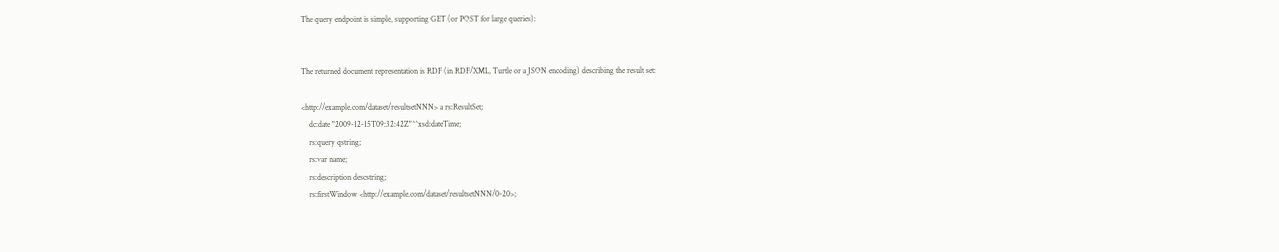The query endpoint is simple, supporting GET (or POST for large queries):


The returned document representation is RDF (in RDF/XML, Turtle or a JSON encoding) describing the result set:

<http://example.com/dataset/resultsetNNN> a rs:ResultSet;
    dc:date "2009-12-15T09:32:42Z"^^xsd:dateTime;
    rs:query qstring;
    rs:var name;
    rs:description descstring;
    rs:firstWindow <http://example.com/dataset/resultsetNNN/0-20>;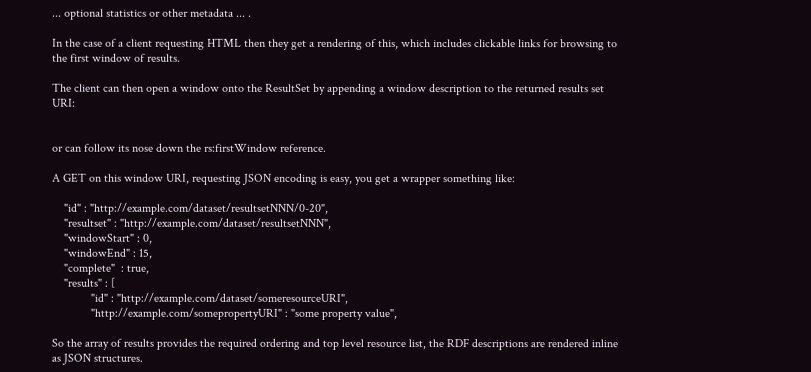... optional statistics or other metadata ... .

In the case of a client requesting HTML then they get a rendering of this, which includes clickable links for browsing to the first window of results.

The client can then open a window onto the ResultSet by appending a window description to the returned results set URI:


or can follow its nose down the rs:firstWindow reference.

A GET on this window URI, requesting JSON encoding is easy, you get a wrapper something like:

    "id" : "http://example.com/dataset/resultsetNNN/0-20",
    "resultset" : "http://example.com/dataset/resultsetNNN",
    "windowStart" : 0,
    "windowEnd" : 15,
    "complete"  : true,
    "results" : [
             "id" : "http://example.com/dataset/someresourceURI",
             "http://example.com/somepropertyURI" : "some property value",

So the array of results provides the required ordering and top level resource list, the RDF descriptions are rendered inline as JSON structures.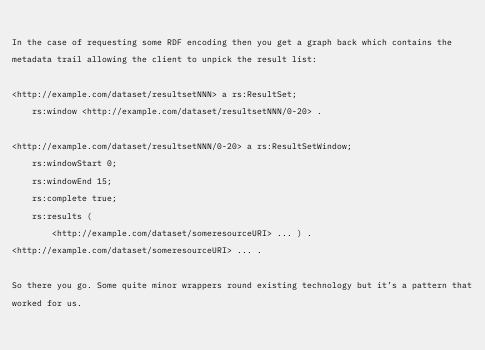In the case of requesting some RDF encoding then you get a graph back which contains the metadata trail allowing the client to unpick the result list:

<http://example.com/dataset/resultsetNNN> a rs:ResultSet;
    rs:window <http://example.com/dataset/resultsetNNN/0-20> .

<http://example.com/dataset/resultsetNNN/0-20> a rs:ResultSetWindow;
    rs:windowStart 0;
    rs:windowEnd 15;
    rs:complete true;
    rs:results (
        <http://example.com/dataset/someresourceURI> ... ) .
<http://example.com/dataset/someresourceURI> ... .

So there you go. Some quite minor wrappers round existing technology but it’s a pattern that worked for us.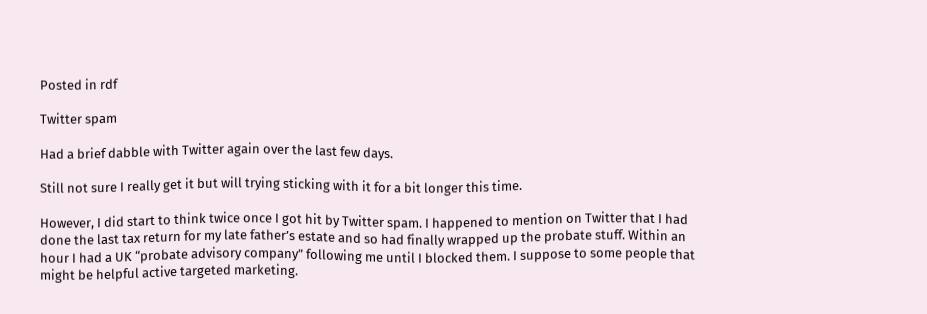Posted in rdf

Twitter spam

Had a brief dabble with Twitter again over the last few days.

Still not sure I really get it but will trying sticking with it for a bit longer this time.

However, I did start to think twice once I got hit by Twitter spam. I happened to mention on Twitter that I had done the last tax return for my late father’s estate and so had finally wrapped up the probate stuff. Within an hour I had a UK “probate advisory company” following me until I blocked them. I suppose to some people that might be helpful active targeted marketing.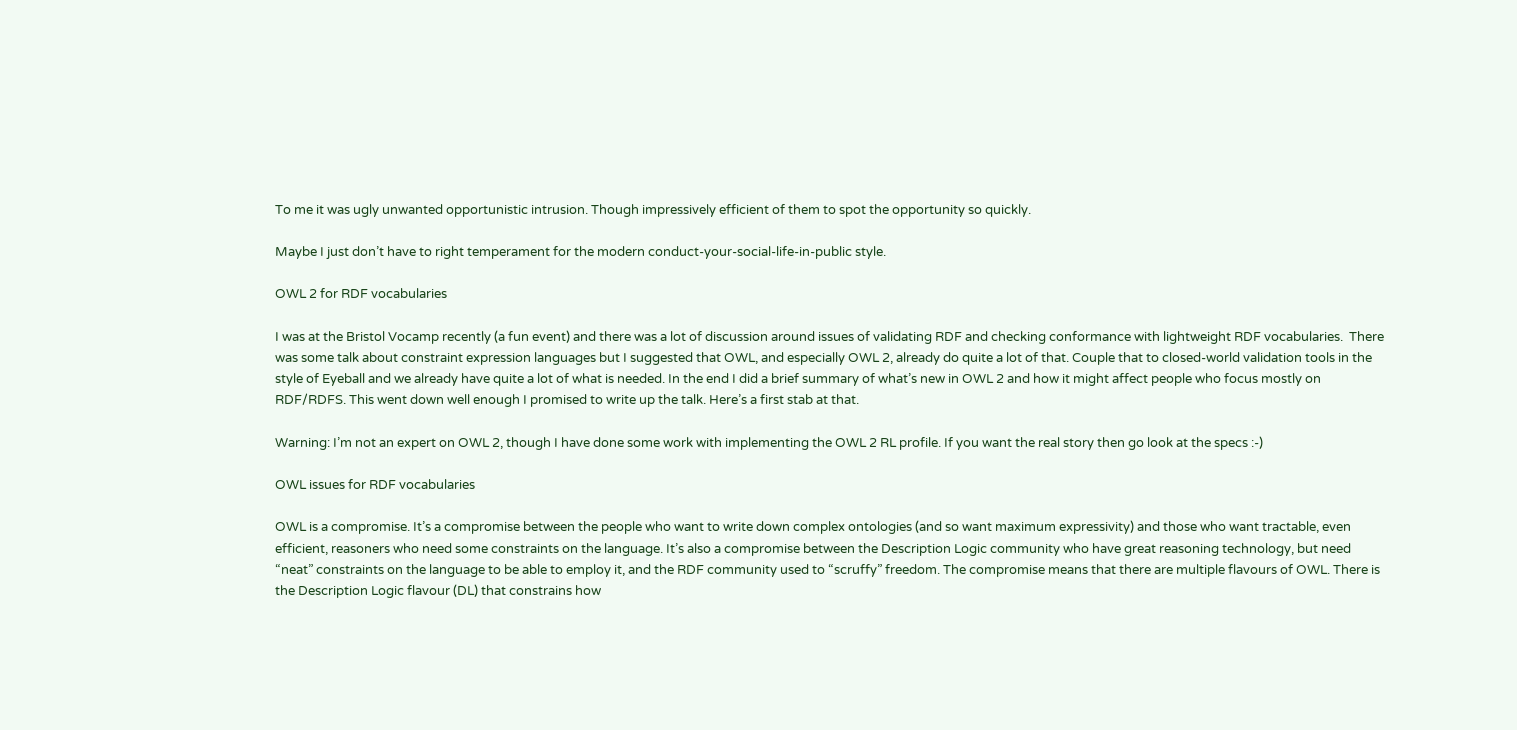To me it was ugly unwanted opportunistic intrusion. Though impressively efficient of them to spot the opportunity so quickly.

Maybe I just don’t have to right temperament for the modern conduct-your-social-life-in-public style.

OWL 2 for RDF vocabularies

I was at the Bristol Vocamp recently (a fun event) and there was a lot of discussion around issues of validating RDF and checking conformance with lightweight RDF vocabularies.  There was some talk about constraint expression languages but I suggested that OWL, and especially OWL 2, already do quite a lot of that. Couple that to closed-world validation tools in the style of Eyeball and we already have quite a lot of what is needed. In the end I did a brief summary of what’s new in OWL 2 and how it might affect people who focus mostly on RDF/RDFS. This went down well enough I promised to write up the talk. Here’s a first stab at that.

Warning: I’m not an expert on OWL 2, though I have done some work with implementing the OWL 2 RL profile. If you want the real story then go look at the specs :-)

OWL issues for RDF vocabularies

OWL is a compromise. It’s a compromise between the people who want to write down complex ontologies (and so want maximum expressivity) and those who want tractable, even efficient, reasoners who need some constraints on the language. It’s also a compromise between the Description Logic community who have great reasoning technology, but need “neat” constraints on the language to be able to employ it, and the RDF community used to “scruffy” freedom. The compromise means that there are multiple flavours of OWL. There is the Description Logic flavour (DL) that constrains how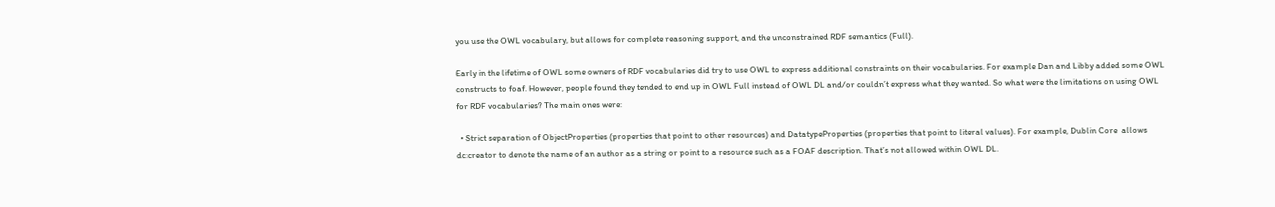you use the OWL vocabulary, but allows for complete reasoning support, and the unconstrained RDF semantics (Full).

Early in the lifetime of OWL some owners of RDF vocabularies did try to use OWL to express additional constraints on their vocabularies. For example Dan and Libby added some OWL constructs to foaf. However, people found they tended to end up in OWL Full instead of OWL DL and/or couldn’t express what they wanted. So what were the limitations on using OWL for RDF vocabularies? The main ones were:

  • Strict separation of ObjectProperties (properties that point to other resources) and DatatypeProperties (properties that point to literal values). For example, Dublin Core  allows dc:creator to denote the name of an author as a string or point to a resource such as a FOAF description. That’s not allowed within OWL DL.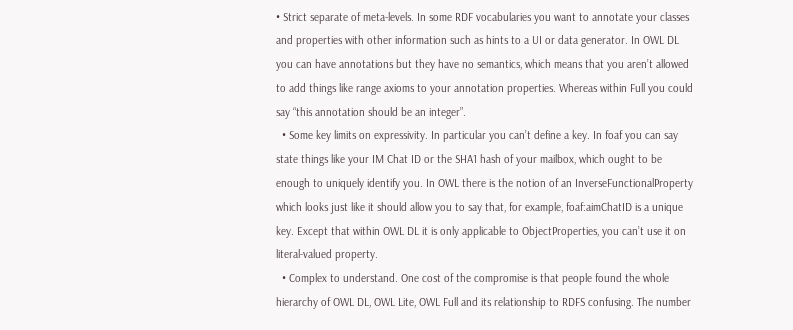• Strict separate of meta-levels. In some RDF vocabularies you want to annotate your classes and properties with other information such as hints to a UI or data generator. In OWL DL you can have annotations but they have no semantics, which means that you aren’t allowed to add things like range axioms to your annotation properties. Whereas within Full you could say “this annotation should be an integer”.
  • Some key limits on expressivity. In particular you can’t define a key. In foaf you can say state things like your IM Chat ID or the SHA1 hash of your mailbox, which ought to be enough to uniquely identify you. In OWL there is the notion of an InverseFunctionalProperty which looks just like it should allow you to say that, for example, foaf:aimChatID is a unique key. Except that within OWL DL it is only applicable to ObjectProperties, you can’t use it on literal-valued property.
  • Complex to understand. One cost of the compromise is that people found the whole hierarchy of OWL DL, OWL Lite, OWL Full and its relationship to RDFS confusing. The number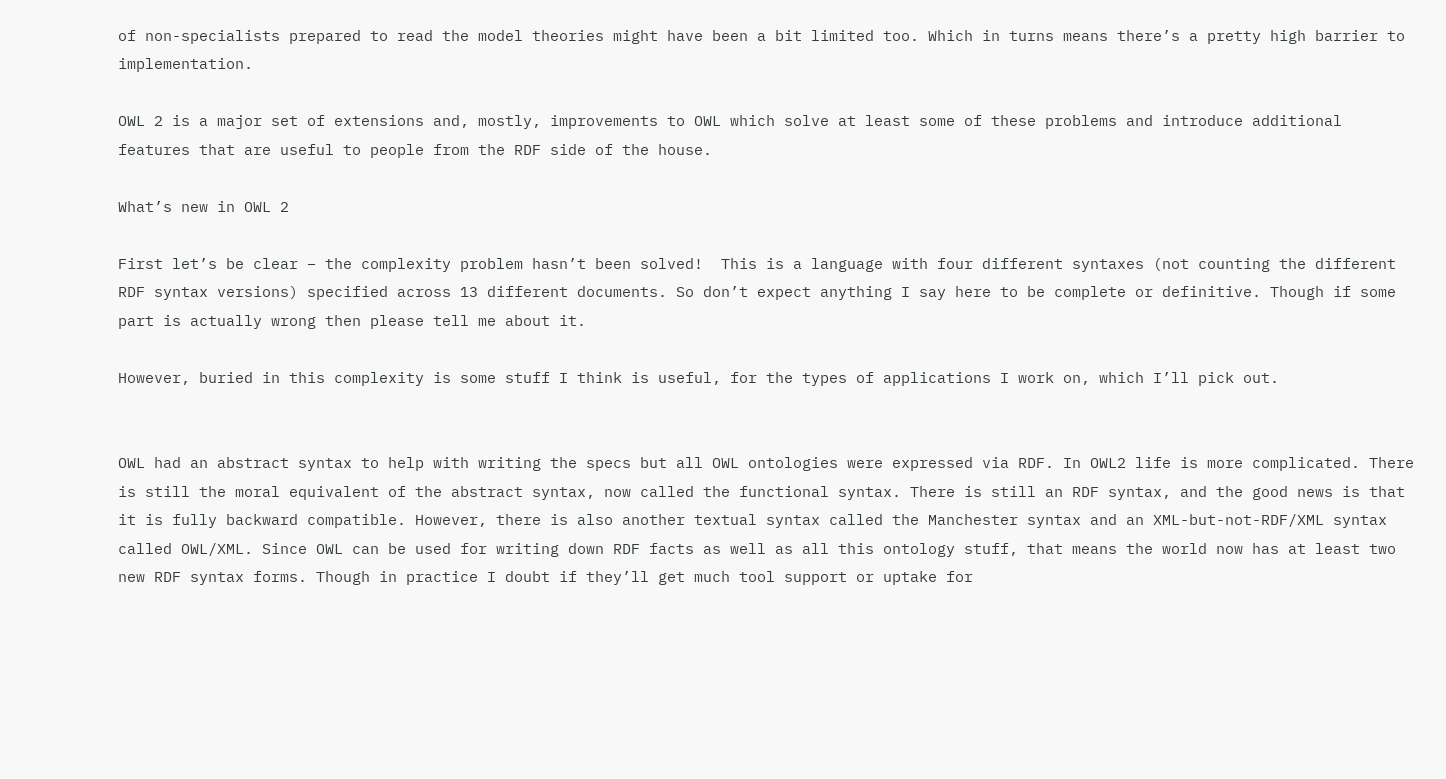of non-specialists prepared to read the model theories might have been a bit limited too. Which in turns means there’s a pretty high barrier to implementation.

OWL 2 is a major set of extensions and, mostly, improvements to OWL which solve at least some of these problems and introduce additional features that are useful to people from the RDF side of the house.

What’s new in OWL 2

First let’s be clear – the complexity problem hasn’t been solved!  This is a language with four different syntaxes (not counting the different RDF syntax versions) specified across 13 different documents. So don’t expect anything I say here to be complete or definitive. Though if some part is actually wrong then please tell me about it.

However, buried in this complexity is some stuff I think is useful, for the types of applications I work on, which I’ll pick out.


OWL had an abstract syntax to help with writing the specs but all OWL ontologies were expressed via RDF. In OWL2 life is more complicated. There is still the moral equivalent of the abstract syntax, now called the functional syntax. There is still an RDF syntax, and the good news is that it is fully backward compatible. However, there is also another textual syntax called the Manchester syntax and an XML-but-not-RDF/XML syntax called OWL/XML. Since OWL can be used for writing down RDF facts as well as all this ontology stuff, that means the world now has at least two new RDF syntax forms. Though in practice I doubt if they’ll get much tool support or uptake for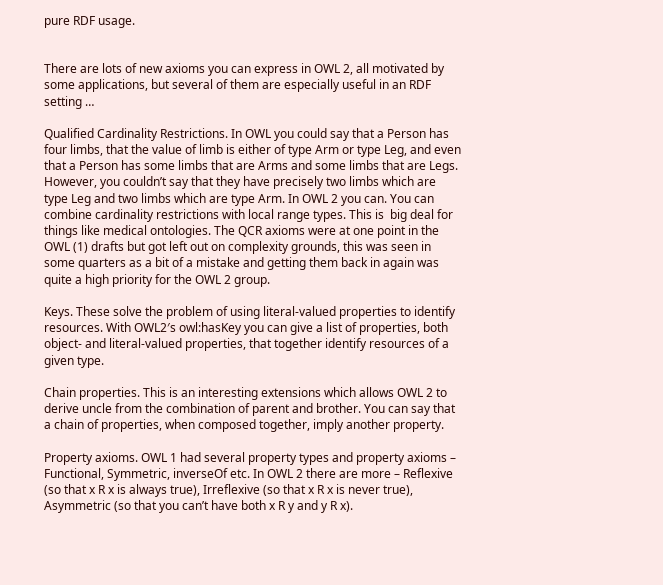pure RDF usage.


There are lots of new axioms you can express in OWL 2, all motivated by some applications, but several of them are especially useful in an RDF setting …

Qualified Cardinality Restrictions. In OWL you could say that a Person has four limbs, that the value of limb is either of type Arm or type Leg, and even that a Person has some limbs that are Arms and some limbs that are Legs. However, you couldn’t say that they have precisely two limbs which are type Leg and two limbs which are type Arm. In OWL 2 you can. You can combine cardinality restrictions with local range types. This is  big deal for things like medical ontologies. The QCR axioms were at one point in the OWL (1) drafts but got left out on complexity grounds, this was seen in some quarters as a bit of a mistake and getting them back in again was quite a high priority for the OWL 2 group.

Keys. These solve the problem of using literal-valued properties to identify resources. With OWL2′s owl:hasKey you can give a list of properties, both object- and literal-valued properties, that together identify resources of a given type.

Chain properties. This is an interesting extensions which allows OWL 2 to derive uncle from the combination of parent and brother. You can say that a chain of properties, when composed together, imply another property.

Property axioms. OWL 1 had several property types and property axioms – Functional, Symmetric, inverseOf etc. In OWL 2 there are more – Reflexive (so that x R x is always true), Irreflexive (so that x R x is never true), Asymmetric (so that you can’t have both x R y and y R x).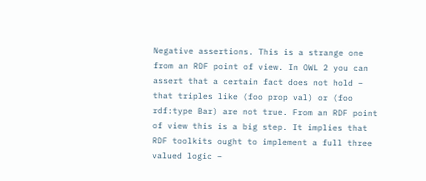Negative assertions. This is a strange one from an RDF point of view. In OWL 2 you can assert that a certain fact does not hold – that triples like (foo prop val) or (foo rdf:type Bar) are not true. From an RDF point of view this is a big step. It implies that RDF toolkits ought to implement a full three valued logic –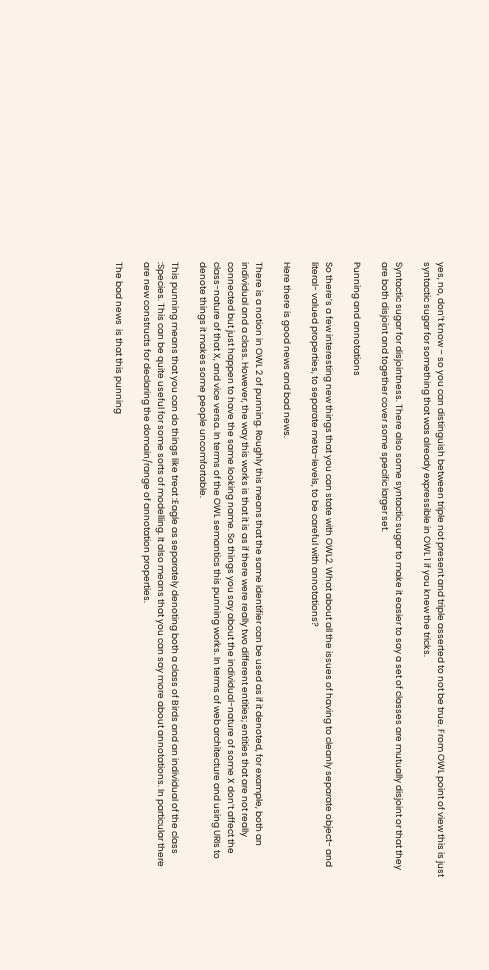yes, no, don’t know – so you can distinguish between triple not present and triple asserted to not be true. From OWL point of view this is just syntactic sugar for something that was already expressible in OWL 1 if you knew the tricks.

Syntactic sugar for disjointness. There also some syntactic sugar to make it easier to say a set of classes are mutually disjoint or that they are both disjoint and together cover some specific larger set.

Punning and annotations

So there’s a few interesting new things that you can state with OWL2. What about all the issues of having to cleanly separate object- and literal- valued properties, to separate meta-levels, to be careful with annotations?

Here there is good news and bad news.

There is a notion in OWL 2 of punning. Roughly this means that the same identifier can be used as if it denoted, for example, both an individual and a class. However, the way this works is that it is as if there were really two different entities; entities that are not really connected but just happen to have the same looking name. So things you say about the individual-nature of some X don’t affect the class-nature of that X, and vice versa. In terms of the OWL semantics this punning works. In terms of web architecture and using URIs to denote things it makes some people uncomfortable.

This punning means that you can do things like treat :Eagle as separately denoting both a class of Birds and an individual of the class :Species. This can be quite useful for some sorts of modelling. It also means that you can say more about annotations. In particular there are new constructs for declaring the domain/range of annotation properties.

The bad news  is that this punning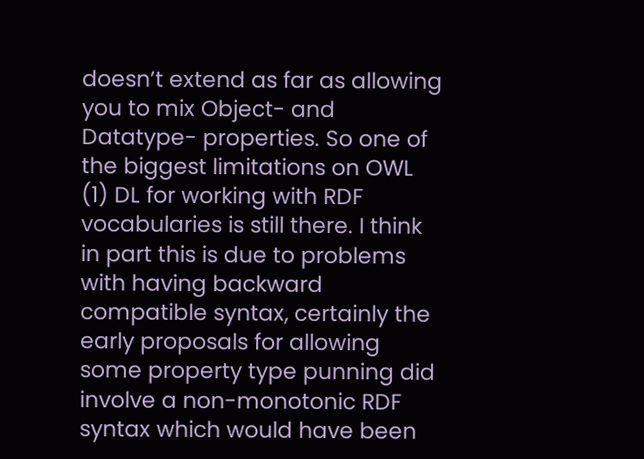doesn’t extend as far as allowing you to mix Object- and Datatype- properties. So one of the biggest limitations on OWL (1) DL for working with RDF vocabularies is still there. I think in part this is due to problems with having backward compatible syntax, certainly the early proposals for allowing some property type punning did involve a non-monotonic RDF syntax which would have been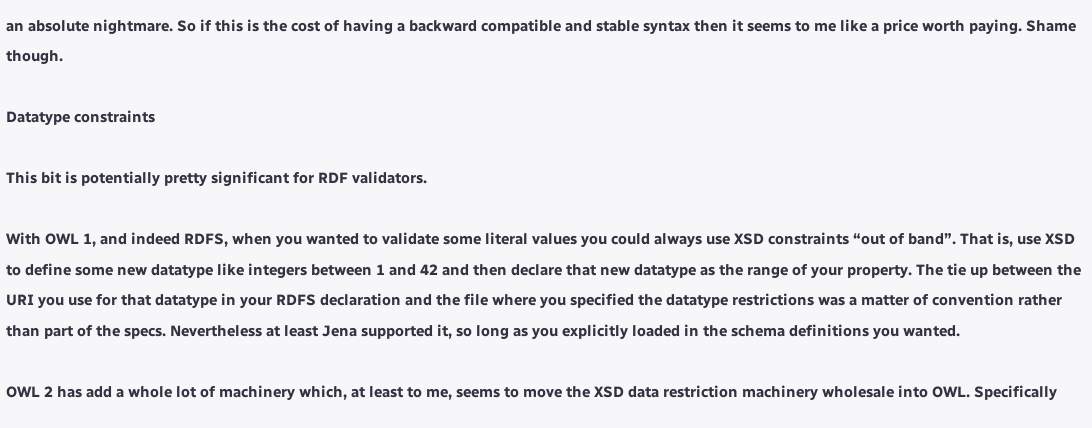an absolute nightmare. So if this is the cost of having a backward compatible and stable syntax then it seems to me like a price worth paying. Shame though.

Datatype constraints

This bit is potentially pretty significant for RDF validators.

With OWL 1, and indeed RDFS, when you wanted to validate some literal values you could always use XSD constraints “out of band”. That is, use XSD to define some new datatype like integers between 1 and 42 and then declare that new datatype as the range of your property. The tie up between the URI you use for that datatype in your RDFS declaration and the file where you specified the datatype restrictions was a matter of convention rather than part of the specs. Nevertheless at least Jena supported it, so long as you explicitly loaded in the schema definitions you wanted.

OWL 2 has add a whole lot of machinery which, at least to me, seems to move the XSD data restriction machinery wholesale into OWL. Specifically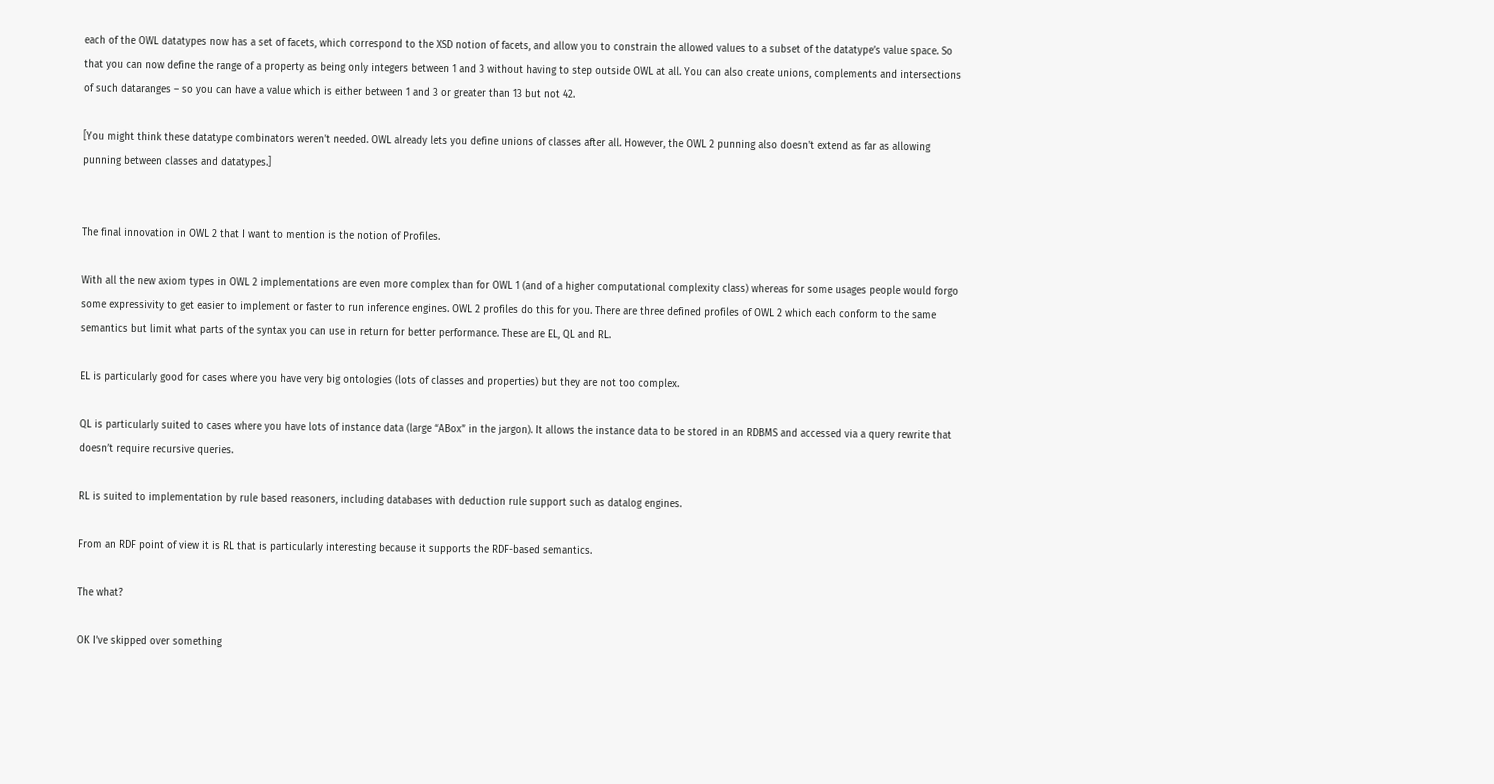each of the OWL datatypes now has a set of facets, which correspond to the XSD notion of facets, and allow you to constrain the allowed values to a subset of the datatype’s value space. So that you can now define the range of a property as being only integers between 1 and 3 without having to step outside OWL at all. You can also create unions, complements and intersections of such dataranges – so you can have a value which is either between 1 and 3 or greater than 13 but not 42.

[You might think these datatype combinators weren't needed. OWL already lets you define unions of classes after all. However, the OWL 2 punning also doesn't extend as far as allowing punning between classes and datatypes.]


The final innovation in OWL 2 that I want to mention is the notion of Profiles.

With all the new axiom types in OWL 2 implementations are even more complex than for OWL 1 (and of a higher computational complexity class) whereas for some usages people would forgo some expressivity to get easier to implement or faster to run inference engines. OWL 2 profiles do this for you. There are three defined profiles of OWL 2 which each conform to the same semantics but limit what parts of the syntax you can use in return for better performance. These are EL, QL and RL.

EL is particularly good for cases where you have very big ontologies (lots of classes and properties) but they are not too complex.

QL is particularly suited to cases where you have lots of instance data (large “ABox” in the jargon). It allows the instance data to be stored in an RDBMS and accessed via a query rewrite that doesn’t require recursive queries.

RL is suited to implementation by rule based reasoners, including databases with deduction rule support such as datalog engines.

From an RDF point of view it is RL that is particularly interesting because it supports the RDF-based semantics.

The what?

OK I’ve skipped over something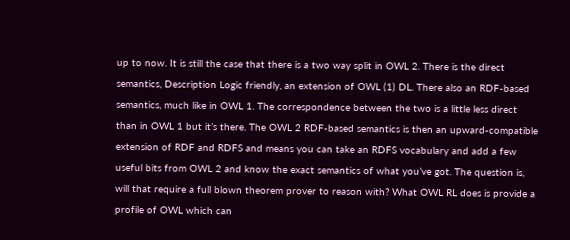up to now. It is still the case that there is a two way split in OWL 2. There is the direct semantics, Description Logic friendly, an extension of OWL (1) DL. There also an RDF-based semantics, much like in OWL 1. The correspondence between the two is a little less direct than in OWL 1 but it’s there. The OWL 2 RDF-based semantics is then an upward-compatible extension of RDF and RDFS and means you can take an RDFS vocabulary and add a few useful bits from OWL 2 and know the exact semantics of what you’ve got. The question is, will that require a full blown theorem prover to reason with? What OWL RL does is provide a profile of OWL which can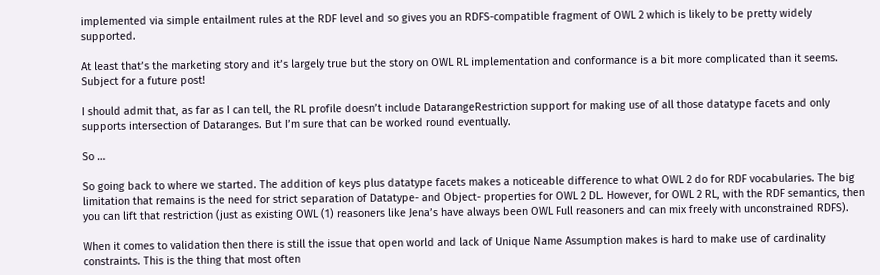implemented via simple entailment rules at the RDF level and so gives you an RDFS-compatible fragment of OWL 2 which is likely to be pretty widely supported.

At least that’s the marketing story and it’s largely true but the story on OWL RL implementation and conformance is a bit more complicated than it seems. Subject for a future post!

I should admit that, as far as I can tell, the RL profile doesn’t include DatarangeRestriction support for making use of all those datatype facets and only supports intersection of Dataranges. But I’m sure that can be worked round eventually.

So …

So going back to where we started. The addition of keys plus datatype facets makes a noticeable difference to what OWL 2 do for RDF vocabularies. The big limitation that remains is the need for strict separation of Datatype- and Object- properties for OWL 2 DL. However, for OWL 2 RL, with the RDF semantics, then you can lift that restriction (just as existing OWL (1) reasoners like Jena’s have always been OWL Full reasoners and can mix freely with unconstrained RDFS).

When it comes to validation then there is still the issue that open world and lack of Unique Name Assumption makes is hard to make use of cardinality constraints. This is the thing that most often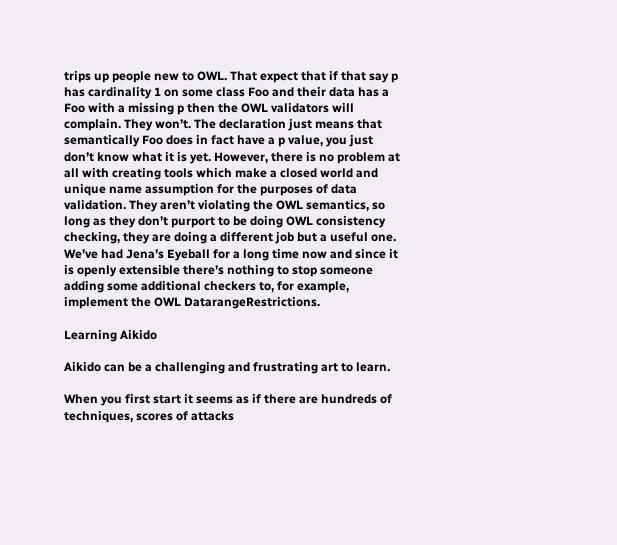trips up people new to OWL. That expect that if that say p has cardinality 1 on some class Foo and their data has a Foo with a missing p then the OWL validators will complain. They won’t. The declaration just means that semantically Foo does in fact have a p value, you just don’t know what it is yet. However, there is no problem at all with creating tools which make a closed world and unique name assumption for the purposes of data validation. They aren’t violating the OWL semantics, so long as they don’t purport to be doing OWL consistency checking, they are doing a different job but a useful one.  We’ve had Jena’s Eyeball for a long time now and since it is openly extensible there’s nothing to stop someone adding some additional checkers to, for example, implement the OWL DatarangeRestrictions.

Learning Aikido

Aikido can be a challenging and frustrating art to learn.

When you first start it seems as if there are hundreds of techniques, scores of attacks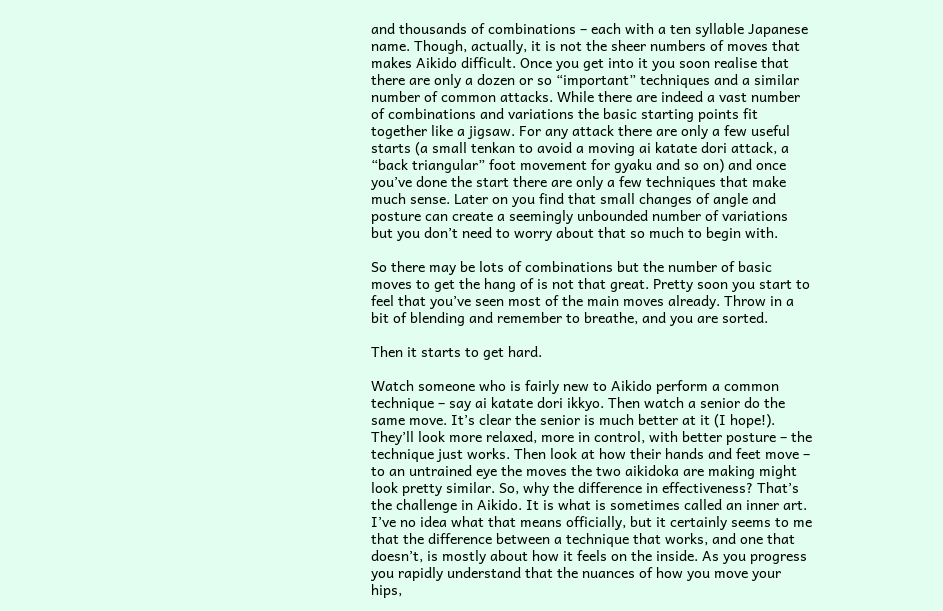and thousands of combinations – each with a ten syllable Japanese name. Though, actually, it is not the sheer numbers of moves that makes Aikido difficult. Once you get into it you soon realise that there are only a dozen or so “important” techniques and a similar number of common attacks. While there are indeed a vast number of combinations and variations the basic starting points fit together like a jigsaw. For any attack there are only a few useful starts (a small tenkan to avoid a moving ai katate dori attack, a “back triangular” foot movement for gyaku and so on) and once you’ve done the start there are only a few techniques that make much sense. Later on you find that small changes of angle and posture can create a seemingly unbounded number of variations but you don’t need to worry about that so much to begin with.

So there may be lots of combinations but the number of basic moves to get the hang of is not that great. Pretty soon you start to feel that you’ve seen most of the main moves already. Throw in a bit of blending and remember to breathe, and you are sorted.

Then it starts to get hard.

Watch someone who is fairly new to Aikido perform a common technique – say ai katate dori ikkyo. Then watch a senior do the same move. It’s clear the senior is much better at it (I hope!). They’ll look more relaxed, more in control, with better posture – the technique just works. Then look at how their hands and feet move – to an untrained eye the moves the two aikidoka are making might look pretty similar. So, why the difference in effectiveness? That’s the challenge in Aikido. It is what is sometimes called an inner art. I’ve no idea what that means officially, but it certainly seems to me that the difference between a technique that works, and one that doesn’t, is mostly about how it feels on the inside. As you progress you rapidly understand that the nuances of how you move your hips,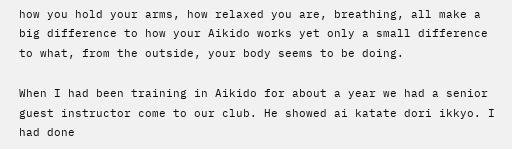how you hold your arms, how relaxed you are, breathing, all make a big difference to how your Aikido works yet only a small difference to what, from the outside, your body seems to be doing.

When I had been training in Aikido for about a year we had a senior guest instructor come to our club. He showed ai katate dori ikkyo. I had done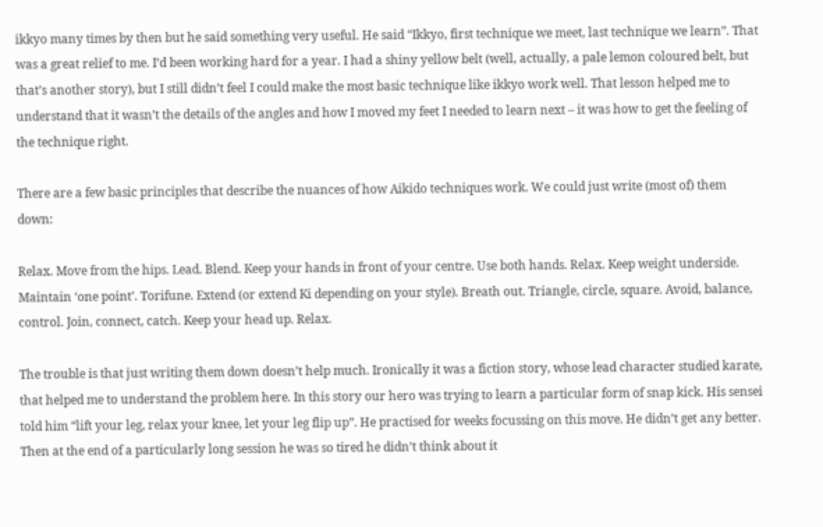ikkyo many times by then but he said something very useful. He said “Ikkyo, first technique we meet, last technique we learn”. That was a great relief to me. I’d been working hard for a year. I had a shiny yellow belt (well, actually, a pale lemon coloured belt, but that’s another story), but I still didn’t feel I could make the most basic technique like ikkyo work well. That lesson helped me to understand that it wasn’t the details of the angles and how I moved my feet I needed to learn next – it was how to get the feeling of the technique right.

There are a few basic principles that describe the nuances of how Aikido techniques work. We could just write (most of) them down:

Relax. Move from the hips. Lead. Blend. Keep your hands in front of your centre. Use both hands. Relax. Keep weight underside. Maintain ‘one point’. Torifune. Extend (or extend Ki depending on your style). Breath out. Triangle, circle, square. Avoid, balance, control. Join, connect, catch. Keep your head up. Relax.

The trouble is that just writing them down doesn’t help much. Ironically it was a fiction story, whose lead character studied karate, that helped me to understand the problem here. In this story our hero was trying to learn a particular form of snap kick. His sensei told him “lift your leg, relax your knee, let your leg flip up”. He practised for weeks focussing on this move. He didn’t get any better. Then at the end of a particularly long session he was so tired he didn’t think about it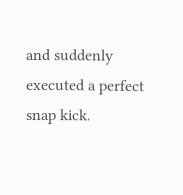and suddenly executed a perfect snap kick.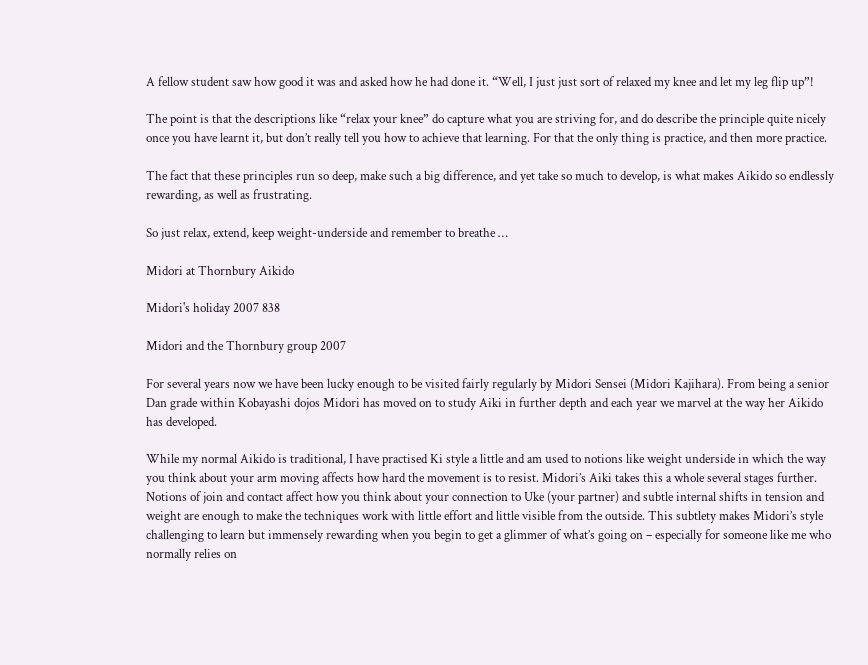A fellow student saw how good it was and asked how he had done it. “Well, I just just sort of relaxed my knee and let my leg flip up”!

The point is that the descriptions like “relax your knee” do capture what you are striving for, and do describe the principle quite nicely once you have learnt it, but don’t really tell you how to achieve that learning. For that the only thing is practice, and then more practice.

The fact that these principles run so deep, make such a big difference, and yet take so much to develop, is what makes Aikido so endlessly rewarding, as well as frustrating.

So just relax, extend, keep weight-underside and remember to breathe …

Midori at Thornbury Aikido

Midori's holiday 2007 838

Midori and the Thornbury group 2007

For several years now we have been lucky enough to be visited fairly regularly by Midori Sensei (Midori Kajihara). From being a senior Dan grade within Kobayashi dojos Midori has moved on to study Aiki in further depth and each year we marvel at the way her Aikido has developed.

While my normal Aikido is traditional, I have practised Ki style a little and am used to notions like weight underside in which the way you think about your arm moving affects how hard the movement is to resist. Midori’s Aiki takes this a whole several stages further. Notions of join and contact affect how you think about your connection to Uke (your partner) and subtle internal shifts in tension and weight are enough to make the techniques work with little effort and little visible from the outside. This subtlety makes Midori’s style challenging to learn but immensely rewarding when you begin to get a glimmer of what’s going on – especially for someone like me who normally relies on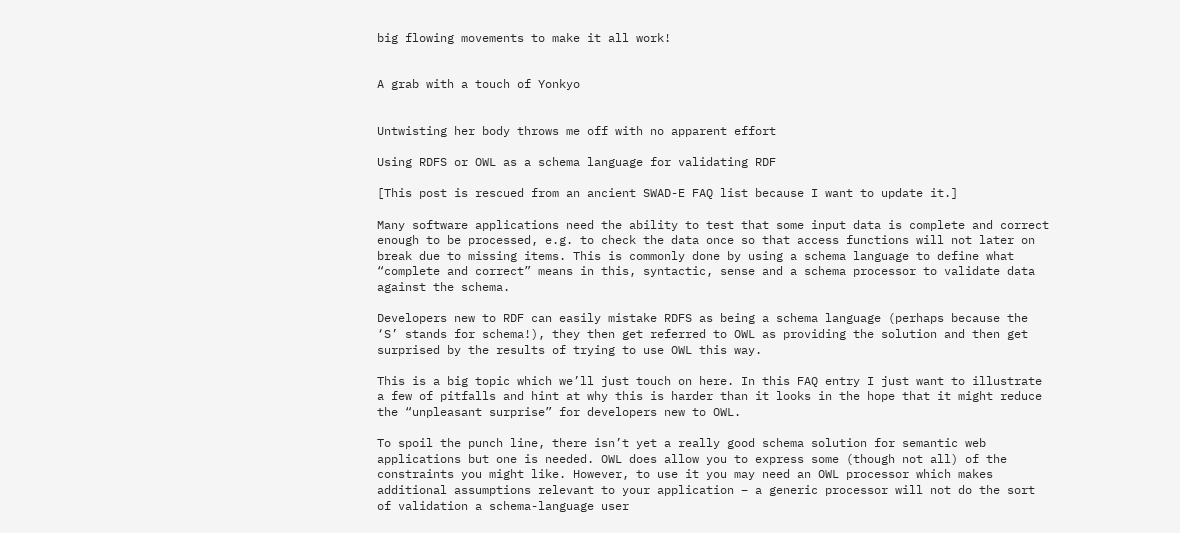big flowing movements to make it all work!


A grab with a touch of Yonkyo


Untwisting her body throws me off with no apparent effort

Using RDFS or OWL as a schema language for validating RDF

[This post is rescued from an ancient SWAD-E FAQ list because I want to update it.]

Many software applications need the ability to test that some input data is complete and correct enough to be processed, e.g. to check the data once so that access functions will not later on break due to missing items. This is commonly done by using a schema language to define what “complete and correct” means in this, syntactic, sense and a schema processor to validate data against the schema.

Developers new to RDF can easily mistake RDFS as being a schema language (perhaps because the ‘S’ stands for schema!), they then get referred to OWL as providing the solution and then get surprised by the results of trying to use OWL this way.

This is a big topic which we’ll just touch on here. In this FAQ entry I just want to illustrate a few of pitfalls and hint at why this is harder than it looks in the hope that it might reduce the “unpleasant surprise” for developers new to OWL.

To spoil the punch line, there isn’t yet a really good schema solution for semantic web applications but one is needed. OWL does allow you to express some (though not all) of the constraints you might like. However, to use it you may need an OWL processor which makes additional assumptions relevant to your application – a generic processor will not do the sort of validation a schema-language user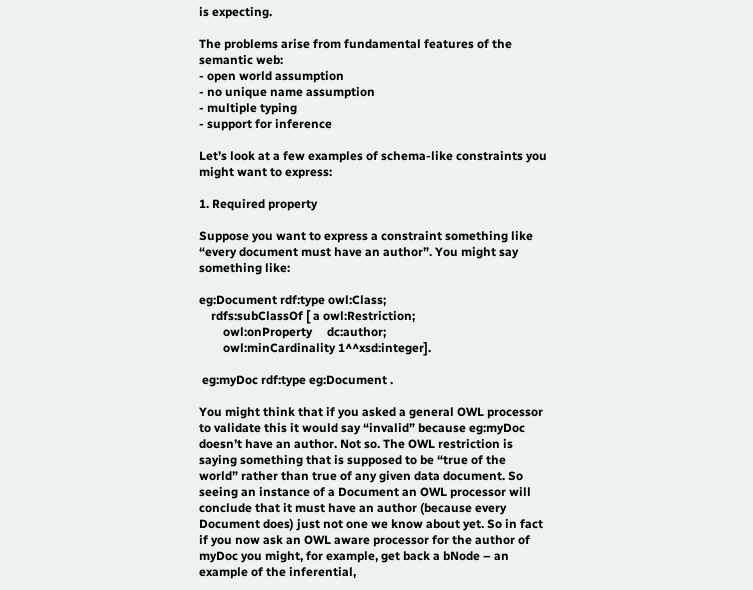is expecting.

The problems arise from fundamental features of the semantic web:
- open world assumption
- no unique name assumption
- multiple typing
- support for inference

Let’s look at a few examples of schema-like constraints you might want to express:

1. Required property

Suppose you want to express a constraint something like “every document must have an author”. You might say something like:

eg:Document rdf:type owl:Class;
    rdfs:subClassOf [ a owl:Restriction;
        owl:onProperty     dc:author;
        owl:minCardinality 1^^xsd:integer].

 eg:myDoc rdf:type eg:Document .

You might think that if you asked a general OWL processor to validate this it would say “invalid” because eg:myDoc doesn’t have an author. Not so. The OWL restriction is saying something that is supposed to be “true of the world” rather than true of any given data document. So seeing an instance of a Document an OWL processor will conclude that it must have an author (because every Document does) just not one we know about yet. So in fact if you now ask an OWL aware processor for the author of myDoc you might, for example, get back a bNode – an example of the inferential,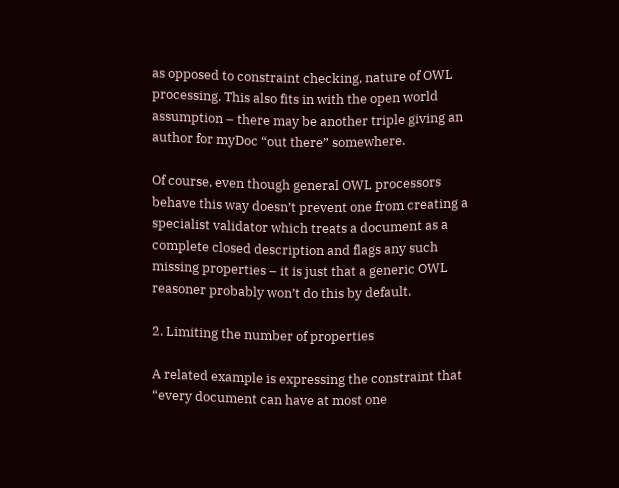as opposed to constraint checking, nature of OWL processing. This also fits in with the open world assumption – there may be another triple giving an author for myDoc “out there” somewhere.

Of course, even though general OWL processors behave this way doesn’t prevent one from creating a specialist validator which treats a document as a complete closed description and flags any such missing properties – it is just that a generic OWL reasoner probably won’t do this by default.

2. Limiting the number of properties

A related example is expressing the constraint that “every document can have at most one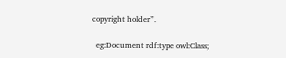copyright holder”.

  eg:Document rdf:type owl:Class;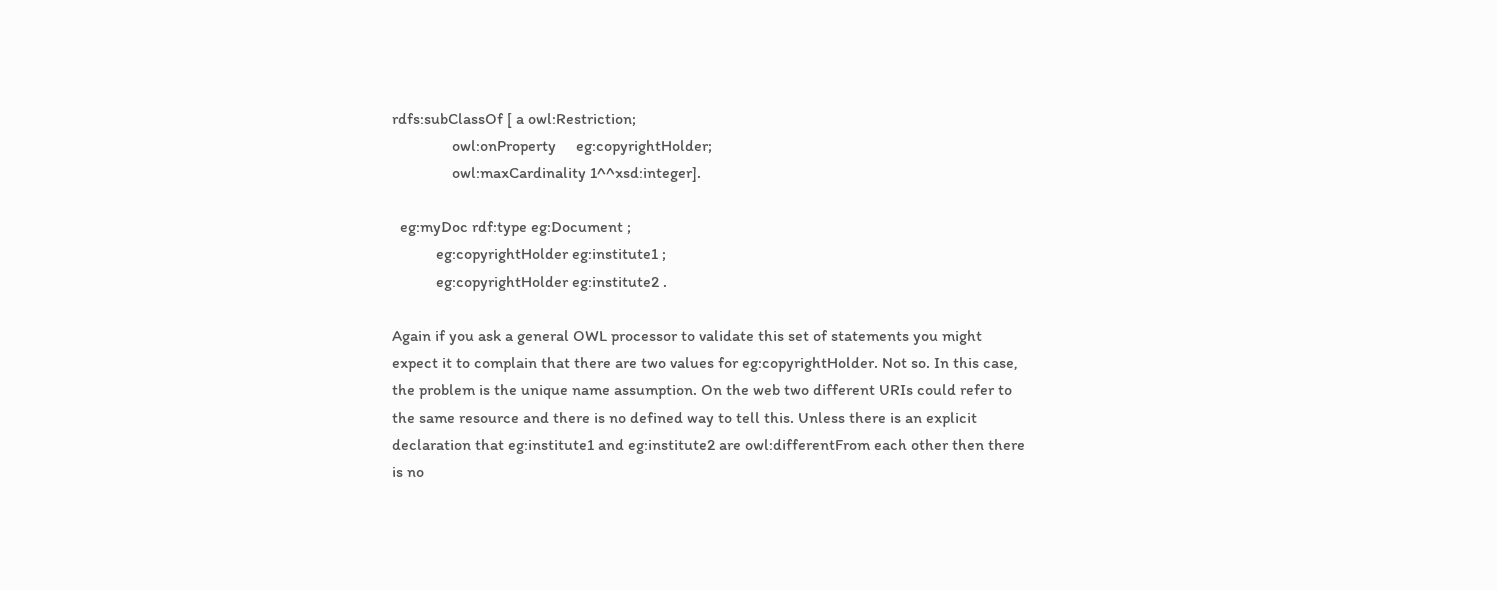rdfs:subClassOf [ a owl:Restriction;
               owl:onProperty     eg:copyrightHolder;
               owl:maxCardinality 1^^xsd:integer].

  eg:myDoc rdf:type eg:Document ;
           eg:copyrightHolder eg:institute1 ;
           eg:copyrightHolder eg:institute2 .

Again if you ask a general OWL processor to validate this set of statements you might expect it to complain that there are two values for eg:copyrightHolder. Not so. In this case, the problem is the unique name assumption. On the web two different URIs could refer to the same resource and there is no defined way to tell this. Unless there is an explicit declaration that eg:institute1 and eg:institute2 are owl:differentFrom each other then there is no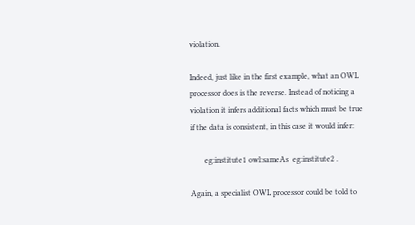violation.

Indeed, just like in the first example, what an OWL processor does is the reverse. Instead of noticing a violation it infers additional facts which must be true if the data is consistent, in this case it would infer:

       eg:institute1 owl:sameAs  eg:institute2 .

Again, a specialist OWL processor could be told to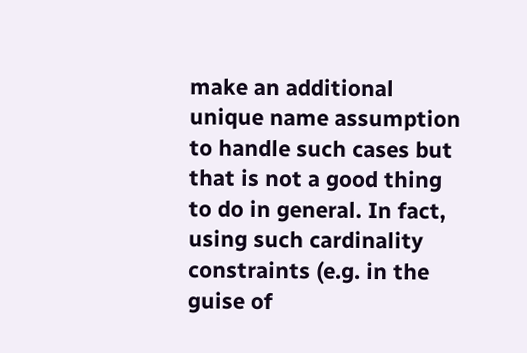make an additional unique name assumption to handle such cases but that is not a good thing to do in general. In fact, using such cardinality constraints (e.g. in the guise of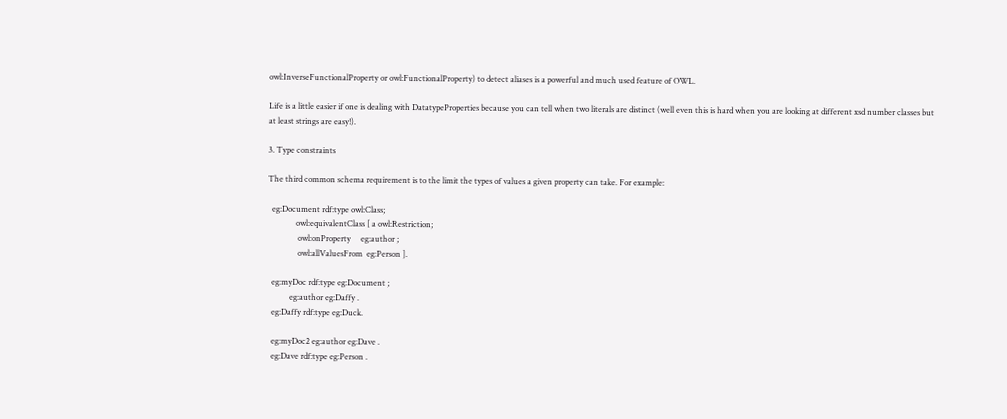owl:InverseFunctionalProperty or owl:FunctionalProperty) to detect aliases is a powerful and much used feature of OWL.

Life is a little easier if one is dealing with DatatypeProperties because you can tell when two literals are distinct (well even this is hard when you are looking at different xsd number classes but at least strings are easy!).

3. Type constraints

The third common schema requirement is to the limit the types of values a given property can take. For example:

  eg:Document rdf:type owl:Class;
              owl:equivalentClass [ a owl:Restriction;
               owl:onProperty     eg:author ;
               owl:allValuesFrom  eg:Person ].

  eg:myDoc rdf:type eg:Document ;
           eg:author eg:Daffy .
  eg:Daffy rdf:type eg:Duck.

  eg:myDoc2 eg:author eg:Dave .
  eg:Dave rdf:type eg:Person .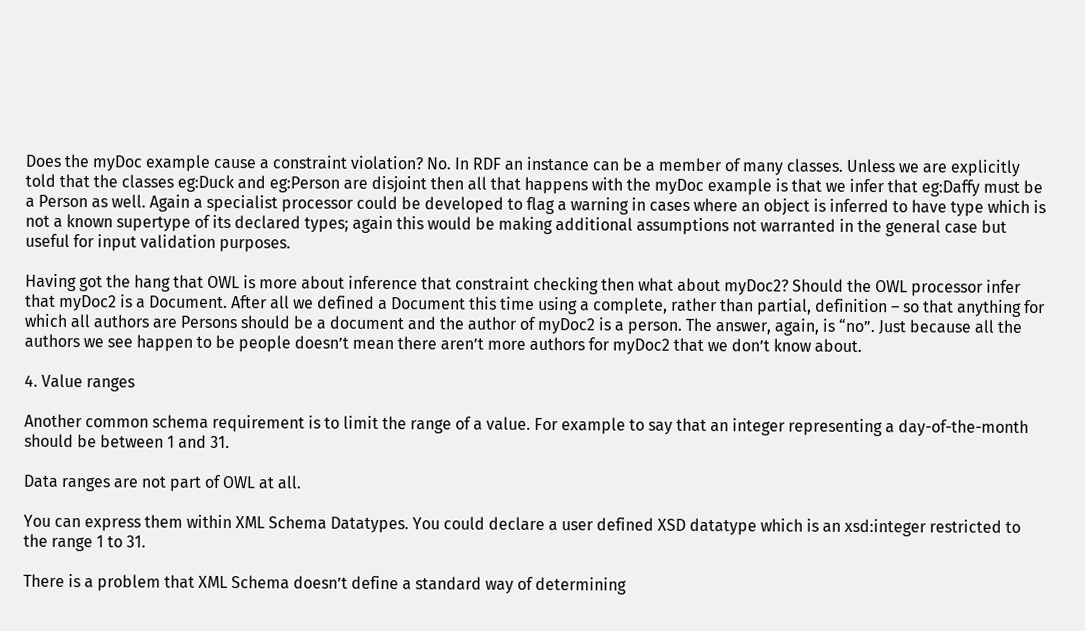Does the myDoc example cause a constraint violation? No. In RDF an instance can be a member of many classes. Unless we are explicitly told that the classes eg:Duck and eg:Person are disjoint then all that happens with the myDoc example is that we infer that eg:Daffy must be a Person as well. Again a specialist processor could be developed to flag a warning in cases where an object is inferred to have type which is not a known supertype of its declared types; again this would be making additional assumptions not warranted in the general case but useful for input validation purposes.

Having got the hang that OWL is more about inference that constraint checking then what about myDoc2? Should the OWL processor infer that myDoc2 is a Document. After all we defined a Document this time using a complete, rather than partial, definition – so that anything for which all authors are Persons should be a document and the author of myDoc2 is a person. The answer, again, is “no”. Just because all the authors we see happen to be people doesn’t mean there aren’t more authors for myDoc2 that we don’t know about.

4. Value ranges

Another common schema requirement is to limit the range of a value. For example to say that an integer representing a day-of-the-month should be between 1 and 31.

Data ranges are not part of OWL at all.

You can express them within XML Schema Datatypes. You could declare a user defined XSD datatype which is an xsd:integer restricted to the range 1 to 31.

There is a problem that XML Schema doesn’t define a standard way of determining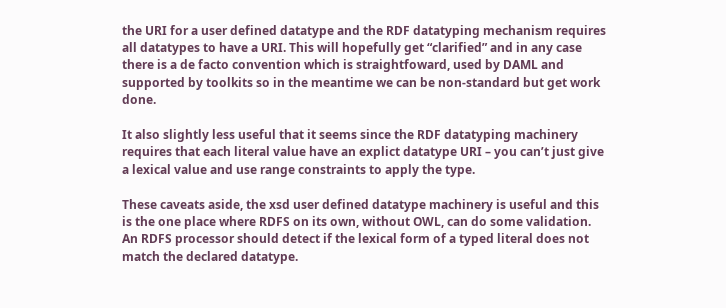the URI for a user defined datatype and the RDF datatyping mechanism requires all datatypes to have a URI. This will hopefully get “clarified” and in any case there is a de facto convention which is straightfoward, used by DAML and supported by toolkits so in the meantime we can be non-standard but get work done.

It also slightly less useful that it seems since the RDF datatyping machinery requires that each literal value have an explict datatype URI – you can’t just give a lexical value and use range constraints to apply the type.

These caveats aside, the xsd user defined datatype machinery is useful and this is the one place where RDFS on its own, without OWL, can do some validation. An RDFS processor should detect if the lexical form of a typed literal does not match the declared datatype.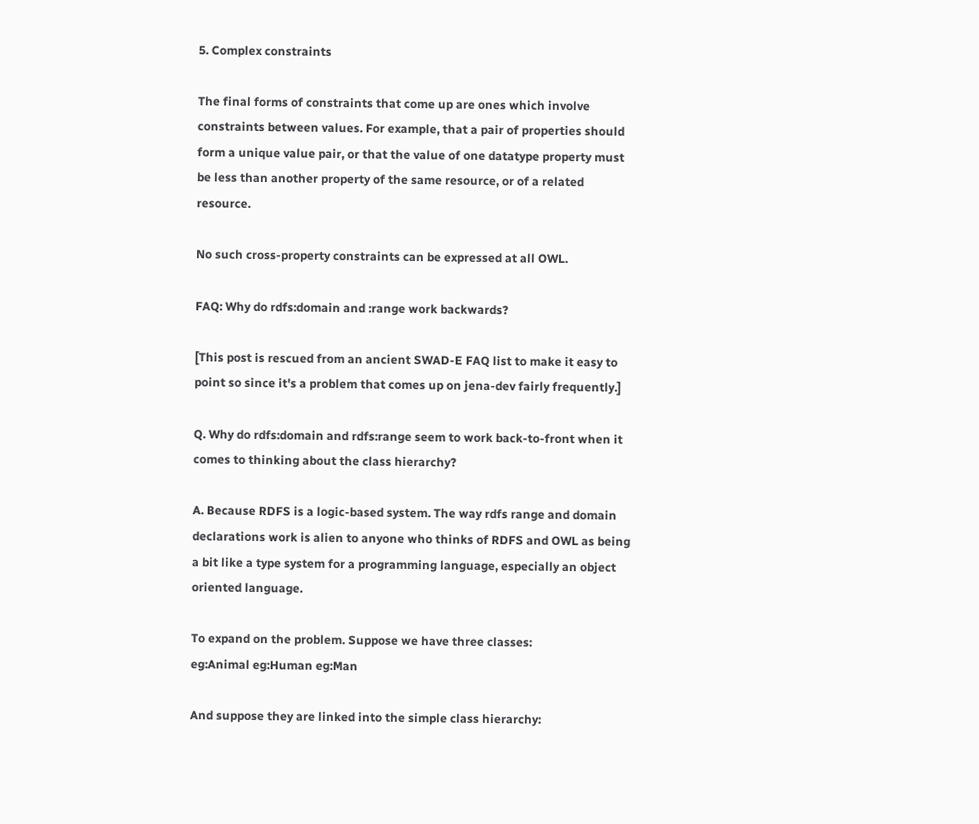5. Complex constraints

The final forms of constraints that come up are ones which involve constraints between values. For example, that a pair of properties should form a unique value pair, or that the value of one datatype property must be less than another property of the same resource, or of a related resource.

No such cross-property constraints can be expressed at all OWL.

FAQ: Why do rdfs:domain and :range work backwards?

[This post is rescued from an ancient SWAD-E FAQ list to make it easy to point so since it's a problem that comes up on jena-dev fairly frequently.]

Q. Why do rdfs:domain and rdfs:range seem to work back-to-front when it comes to thinking about the class hierarchy?

A. Because RDFS is a logic-based system. The way rdfs range and domain declarations work is alien to anyone who thinks of RDFS and OWL as being a bit like a type system for a programming language, especially an object oriented language.

To expand on the problem. Suppose we have three classes:
eg:Animal eg:Human eg:Man

And suppose they are linked into the simple class hierarchy: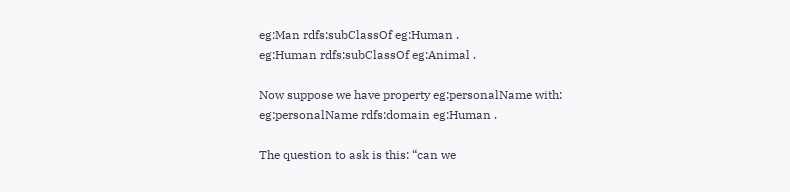eg:Man rdfs:subClassOf eg:Human .
eg:Human rdfs:subClassOf eg:Animal .

Now suppose we have property eg:personalName with:
eg:personalName rdfs:domain eg:Human .

The question to ask is this: “can we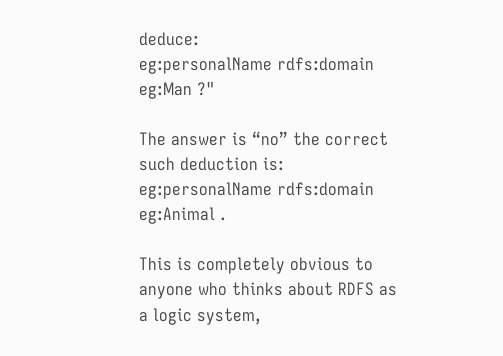deduce:
eg:personalName rdfs:domain eg:Man ?"

The answer is “no” the correct such deduction is:
eg:personalName rdfs:domain eg:Animal .

This is completely obvious to anyone who thinks about RDFS as a logic system,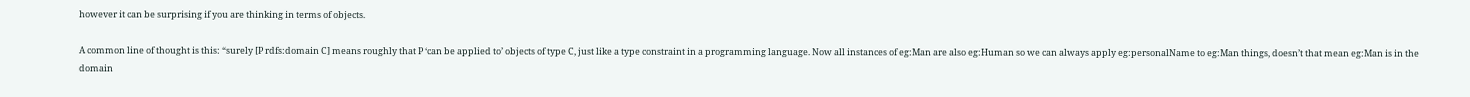however it can be surprising if you are thinking in terms of objects.

A common line of thought is this: “surely [P rdfs:domain C] means roughly that P ‘can be applied to’ objects of type C, just like a type constraint in a programming language. Now all instances of eg:Man are also eg:Human so we can always apply eg:personalName to eg:Man things, doesn’t that mean eg:Man is in the domain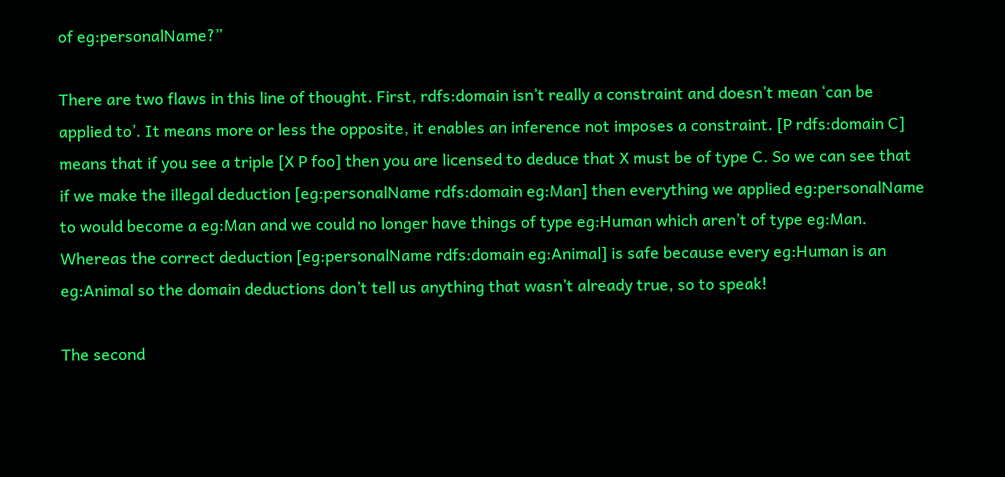of eg:personalName?”

There are two flaws in this line of thought. First, rdfs:domain isn’t really a constraint and doesn’t mean ‘can be applied to’. It means more or less the opposite, it enables an inference not imposes a constraint. [P rdfs:domain C] means that if you see a triple [X P foo] then you are licensed to deduce that X must be of type C. So we can see that if we make the illegal deduction [eg:personalName rdfs:domain eg:Man] then everything we applied eg:personalName to would become a eg:Man and we could no longer have things of type eg:Human which aren’t of type eg:Man. Whereas the correct deduction [eg:personalName rdfs:domain eg:Animal] is safe because every eg:Human is an eg:Animal so the domain deductions don’t tell us anything that wasn’t already true, so to speak!

The second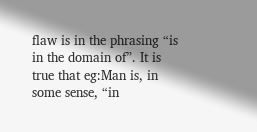flaw is in the phrasing “is in the domain of”. It is true that eg:Man is, in some sense, “in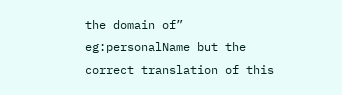the domain of” eg:personalName but the correct translation of this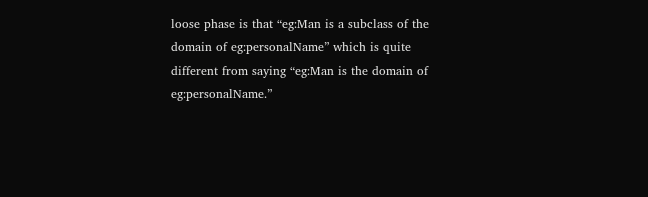loose phase is that “eg:Man is a subclass of the domain of eg:personalName” which is quite different from saying “eg:Man is the domain of eg:personalName.”